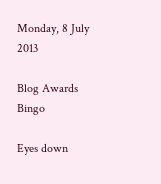Monday, 8 July 2013

Blog Awards Bingo

Eyes down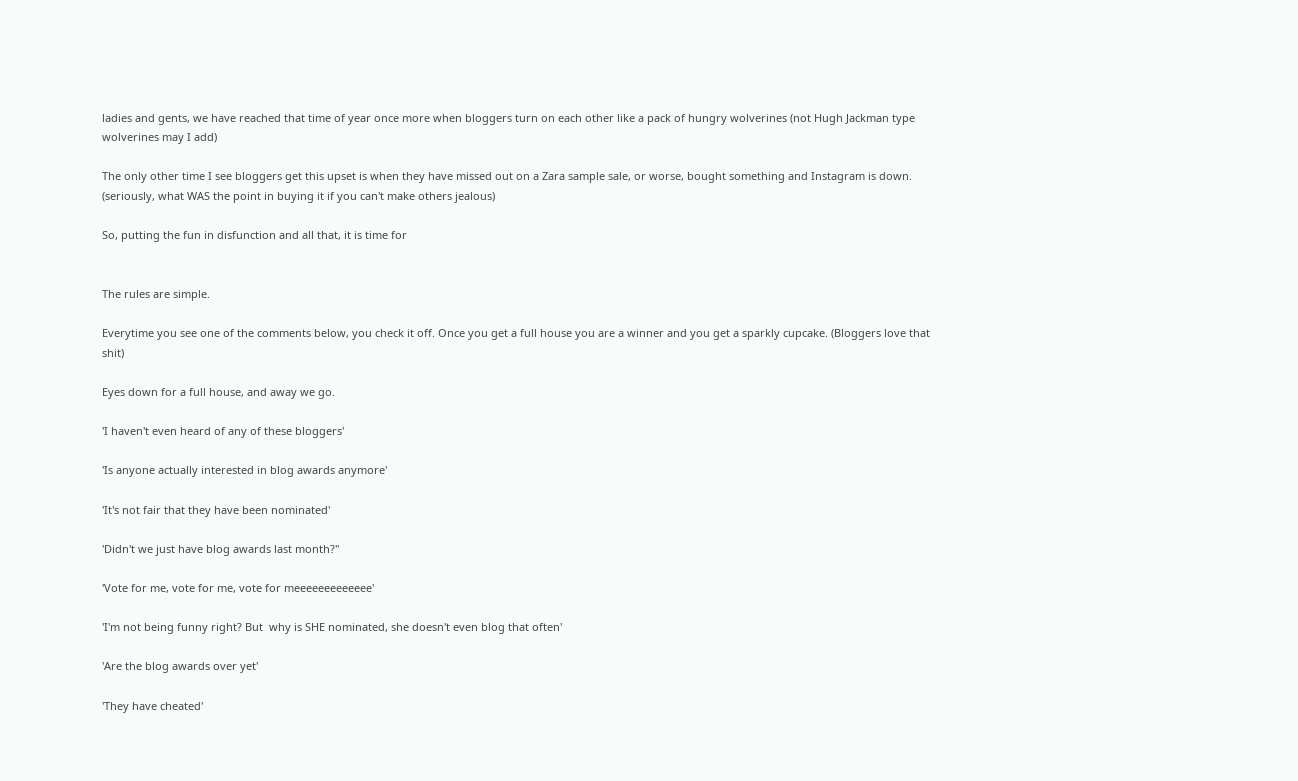ladies and gents, we have reached that time of year once more when bloggers turn on each other like a pack of hungry wolverines (not Hugh Jackman type wolverines may I add)

The only other time I see bloggers get this upset is when they have missed out on a Zara sample sale, or worse, bought something and Instagram is down. (seriously, what WAS the point in buying it if you can't make others jealous)

So, putting the fun in disfunction and all that, it is time for


The rules are simple.

Everytime you see one of the comments below, you check it off. Once you get a full house you are a winner and you get a sparkly cupcake. (Bloggers love that shit)

Eyes down for a full house, and away we go.

'I haven't even heard of any of these bloggers'

'Is anyone actually interested in blog awards anymore'

'It's not fair that they have been nominated'

'Didn't we just have blog awards last month?"

'Vote for me, vote for me, vote for meeeeeeeeeeeee'

'I'm not being funny right? But  why is SHE nominated, she doesn't even blog that often'

'Are the blog awards over yet'

'They have cheated'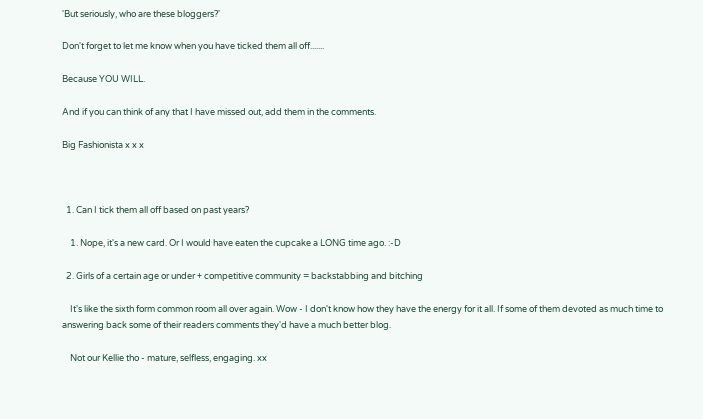'But seriously, who are these bloggers?'

Don't forget to let me know when you have ticked them all off.......

Because YOU WILL.

And if you can think of any that I have missed out, add them in the comments.

Big Fashionista x x x



  1. Can I tick them all off based on past years?

    1. Nope, it's a new card. Or I would have eaten the cupcake a LONG time ago. :-D

  2. Girls of a certain age or under + competitive community = backstabbing and bitching

    It's like the sixth form common room all over again. Wow - I don't know how they have the energy for it all. If some of them devoted as much time to answering back some of their readers comments they'd have a much better blog.

    Not our Kellie tho - mature, selfless, engaging. xx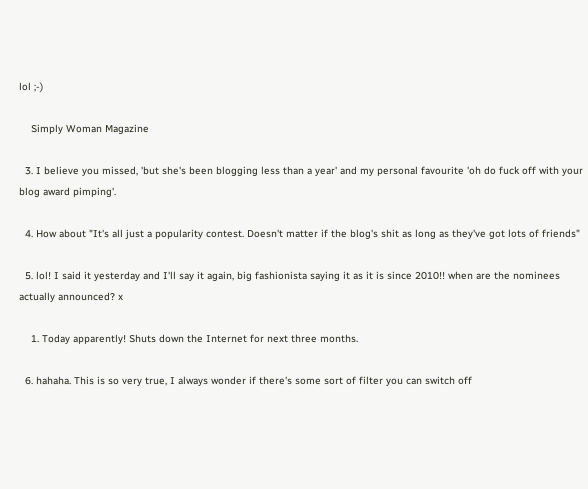lol ;-)

    Simply Woman Magazine

  3. I believe you missed, 'but she's been blogging less than a year' and my personal favourite 'oh do fuck off with your blog award pimping'.

  4. How about "It's all just a popularity contest. Doesn't matter if the blog's shit as long as they've got lots of friends"

  5. lol! I said it yesterday and I'll say it again, big fashionista saying it as it is since 2010!! when are the nominees actually announced? x

    1. Today apparently! Shuts down the Internet for next three months.

  6. hahaha. This is so very true, I always wonder if there's some sort of filter you can switch off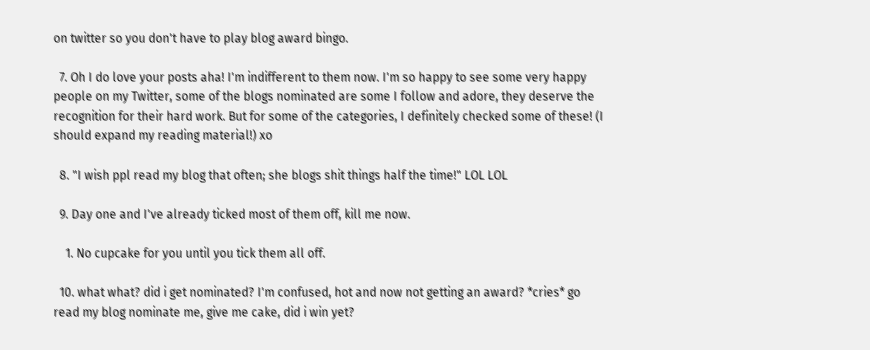on twitter so you don't have to play blog award bingo.

  7. Oh I do love your posts aha! I'm indifferent to them now. I'm so happy to see some very happy people on my Twitter, some of the blogs nominated are some I follow and adore, they deserve the recognition for their hard work. But for some of the categories, I definitely checked some of these! (I should expand my reading material!) xo

  8. "I wish ppl read my blog that often; she blogs shit things half the time!" LOL LOL

  9. Day one and I've already ticked most of them off, kill me now.

    1. No cupcake for you until you tick them all off.

  10. what what? did i get nominated? I'm confused, hot and now not getting an award? *cries* go read my blog nominate me, give me cake, did i win yet?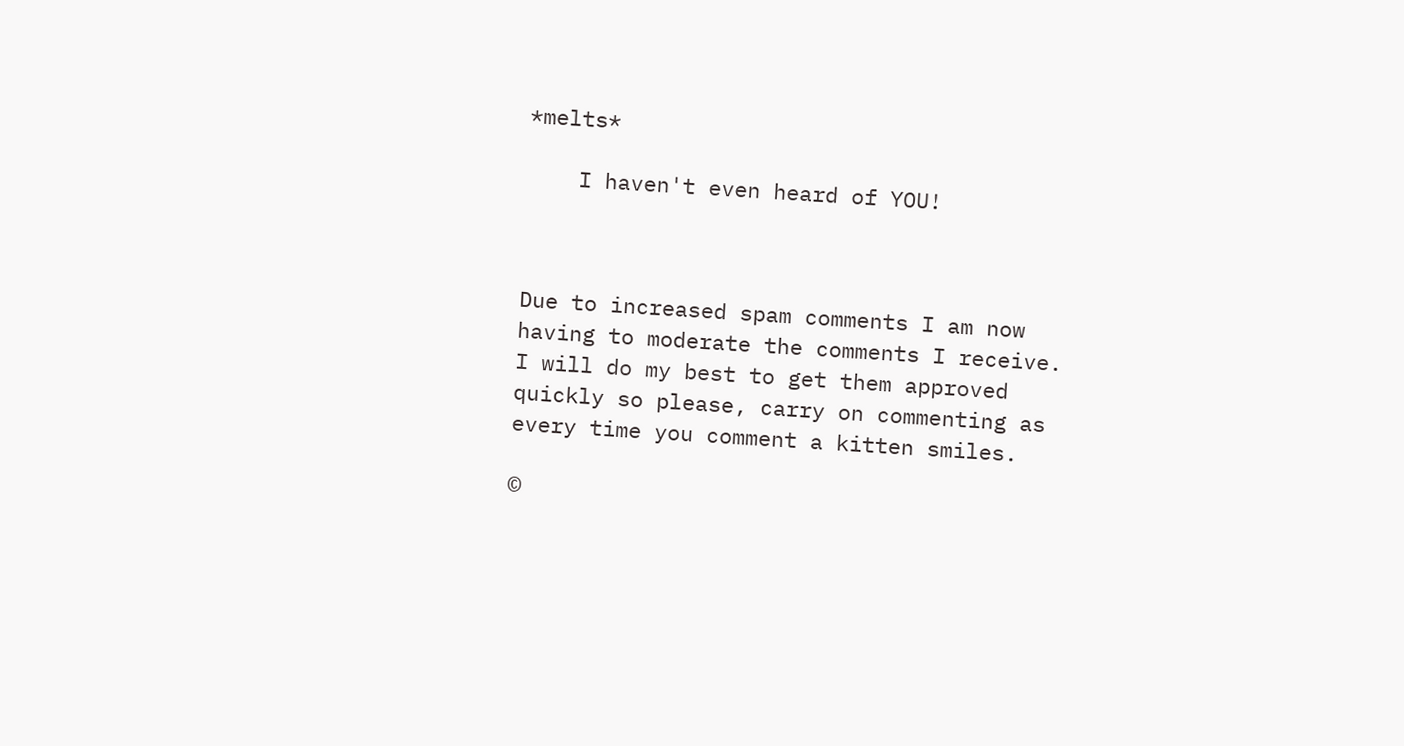*melts*

    I haven't even heard of YOU!



Due to increased spam comments I am now having to moderate the comments I receive. I will do my best to get them approved quickly so please, carry on commenting as every time you comment a kitten smiles.

©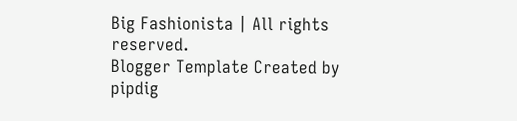Big Fashionista | All rights reserved.
Blogger Template Created by pipdig